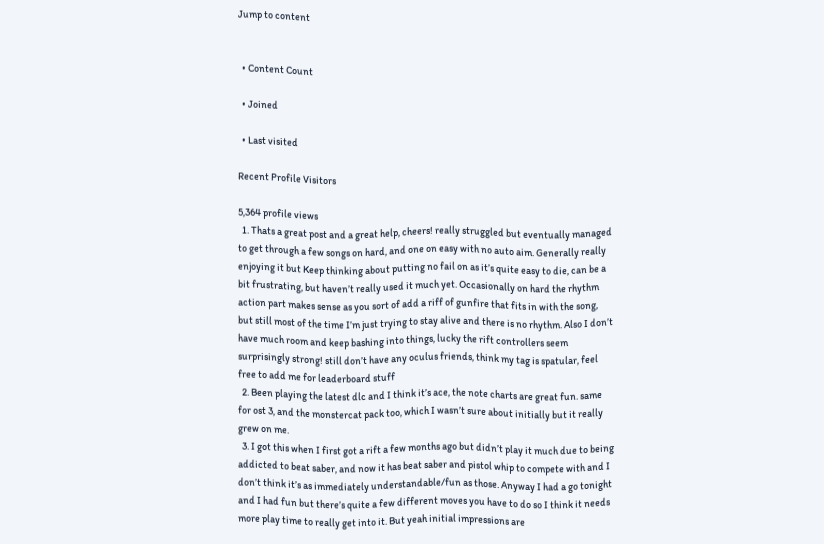Jump to content


  • Content Count

  • Joined

  • Last visited

Recent Profile Visitors

5,364 profile views
  1. Thats a great post and a great help, cheers! really struggled but eventually managed to get through a few songs on hard, and one on easy with no auto aim. Generally really enjoying it but Keep thinking about putting no fail on as it’s quite easy to die, can be a bit frustrating, but haven’t really used it much yet. Occasionally on hard the rhythm action part makes sense as you sort of add a riff of gunfire that fits in with the song, but still most of the time I’m just trying to stay alive and there is no rhythm. Also I don’t have much room and keep bashing into things, lucky the rift controllers seem surprisingly strong! still don’t have any oculus friends, think my tag is spatular, feel free to add me for leaderboard stuff
  2. Been playing the latest dlc and I think it’s ace, the note charts are great fun. same for ost 3, and the monstercat pack too, which I wasn’t sure about initially but it really grew on me.
  3. I got this when I first got a rift a few months ago but didn’t play it much due to being addicted to beat saber, and now it has beat saber and pistol whip to compete with and I don’t think it’s as immediately understandable/fun as those. Anyway I had a go tonight and I had fun but there’s quite a few different moves you have to do so I think it needs more play time to really get into it. But yeah initial impressions are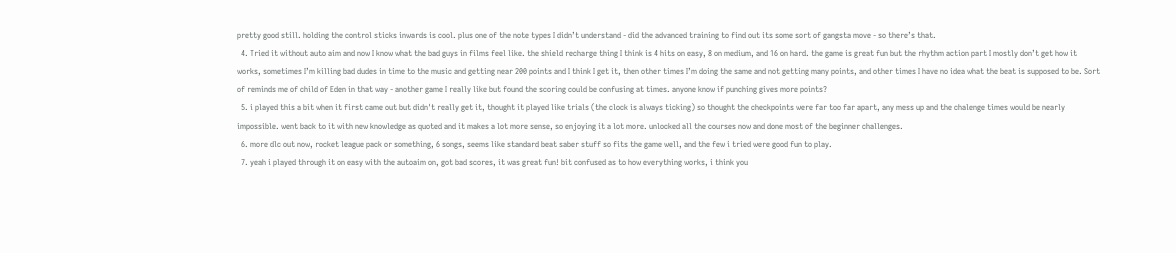pretty good still. holding the control sticks inwards is cool. plus one of the note types I didn’t understand - did the advanced training to find out its some sort of gangsta move - so there’s that.
  4. Tried it without auto aim and now I know what the bad guys in films feel like. the shield recharge thing I think is 4 hits on easy, 8 on medium, and 16 on hard. the game is great fun but the rhythm action part I mostly don’t get how it works, sometimes I’m killing bad dudes in time to the music and getting near 200 points and I think I get it, then other times I’m doing the same and not getting many points, and other times I have no idea what the beat is supposed to be. Sort of reminds me of child of Eden in that way - another game I really like but found the scoring could be confusing at times. anyone know if punching gives more points?
  5. i played this a bit when it first came out but didn't really get it, thought it played like trials (the clock is always ticking) so thought the checkpoints were far too far apart, any mess up and the chalenge times would be nearly impossible. went back to it with new knowledge as quoted and it makes a lot more sense, so enjoying it a lot more. unlocked all the courses now and done most of the beginner challenges.
  6. more dlc out now, rocket league pack or something, 6 songs, seems like standard beat saber stuff so fits the game well, and the few i tried were good fun to play.
  7. yeah i played through it on easy with the autoaim on, got bad scores, it was great fun! bit confused as to how everything works, i think you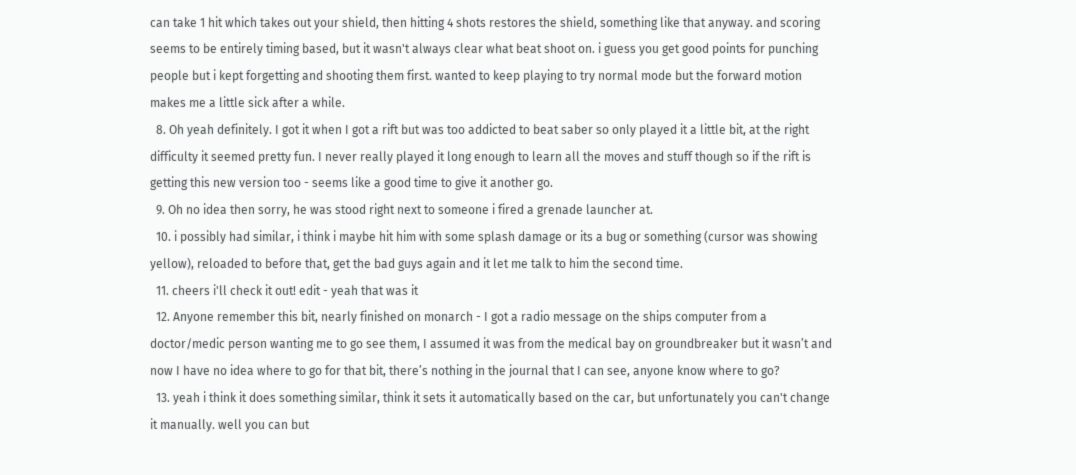can take 1 hit which takes out your shield, then hitting 4 shots restores the shield, something like that anyway. and scoring seems to be entirely timing based, but it wasn't always clear what beat shoot on. i guess you get good points for punching people but i kept forgetting and shooting them first. wanted to keep playing to try normal mode but the forward motion makes me a little sick after a while.
  8. Oh yeah definitely. I got it when I got a rift but was too addicted to beat saber so only played it a little bit, at the right difficulty it seemed pretty fun. I never really played it long enough to learn all the moves and stuff though so if the rift is getting this new version too - seems like a good time to give it another go.
  9. Oh no idea then sorry, he was stood right next to someone i fired a grenade launcher at.
  10. i possibly had similar, i think i maybe hit him with some splash damage or its a bug or something (cursor was showing yellow), reloaded to before that, get the bad guys again and it let me talk to him the second time.
  11. cheers i'll check it out! edit - yeah that was it
  12. Anyone remember this bit, nearly finished on monarch - I got a radio message on the ships computer from a doctor/medic person wanting me to go see them, I assumed it was from the medical bay on groundbreaker but it wasn’t and now I have no idea where to go for that bit, there’s nothing in the journal that I can see, anyone know where to go?
  13. yeah i think it does something similar, think it sets it automatically based on the car, but unfortunately you can't change it manually. well you can but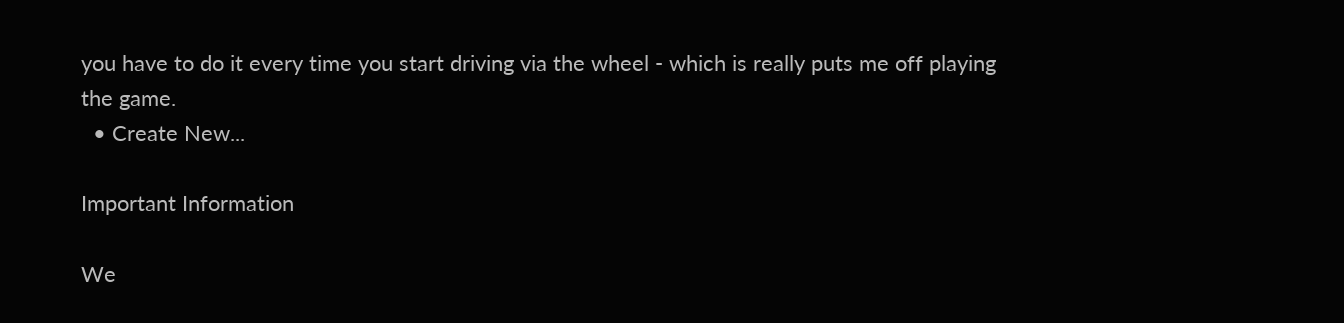you have to do it every time you start driving via the wheel - which is really puts me off playing the game.
  • Create New...

Important Information

We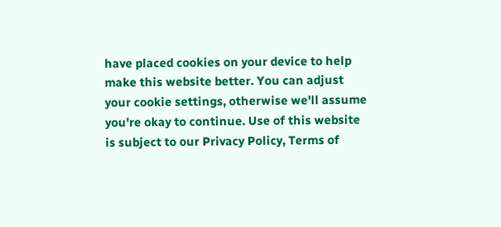have placed cookies on your device to help make this website better. You can adjust your cookie settings, otherwise we'll assume you're okay to continue. Use of this website is subject to our Privacy Policy, Terms of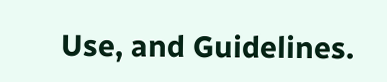Use, and Guidelines.